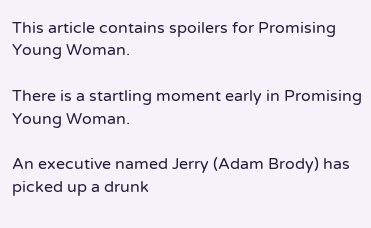This article contains spoilers for Promising Young Woman.

There is a startling moment early in Promising Young Woman.

An executive named Jerry (Adam Brody) has picked up a drunk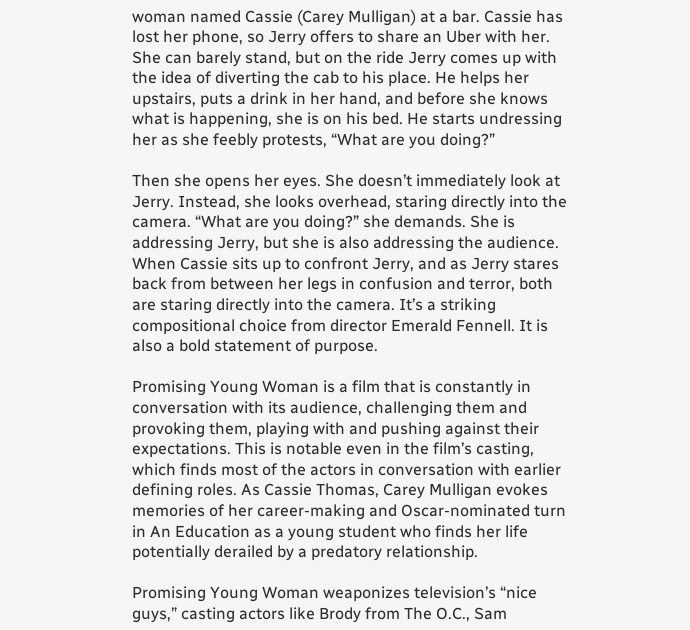woman named Cassie (Carey Mulligan) at a bar. Cassie has lost her phone, so Jerry offers to share an Uber with her. She can barely stand, but on the ride Jerry comes up with the idea of diverting the cab to his place. He helps her upstairs, puts a drink in her hand, and before she knows what is happening, she is on his bed. He starts undressing her as she feebly protests, “What are you doing?”

Then she opens her eyes. She doesn’t immediately look at Jerry. Instead, she looks overhead, staring directly into the camera. “What are you doing?” she demands. She is addressing Jerry, but she is also addressing the audience. When Cassie sits up to confront Jerry, and as Jerry stares back from between her legs in confusion and terror, both are staring directly into the camera. It’s a striking compositional choice from director Emerald Fennell. It is also a bold statement of purpose.

Promising Young Woman is a film that is constantly in conversation with its audience, challenging them and provoking them, playing with and pushing against their expectations. This is notable even in the film’s casting, which finds most of the actors in conversation with earlier defining roles. As Cassie Thomas, Carey Mulligan evokes memories of her career-making and Oscar-nominated turn in An Education as a young student who finds her life potentially derailed by a predatory relationship.

Promising Young Woman weaponizes television’s “nice guys,” casting actors like Brody from The O.C., Sam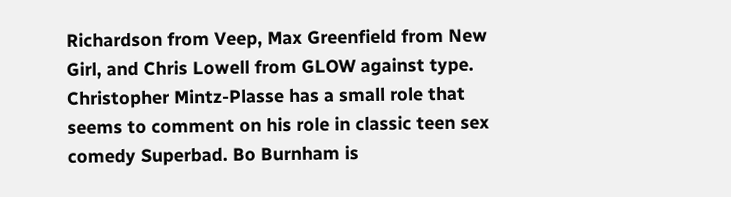Richardson from Veep, Max Greenfield from New Girl, and Chris Lowell from GLOW against type. Christopher Mintz-Plasse has a small role that seems to comment on his role in classic teen sex comedy Superbad. Bo Burnham is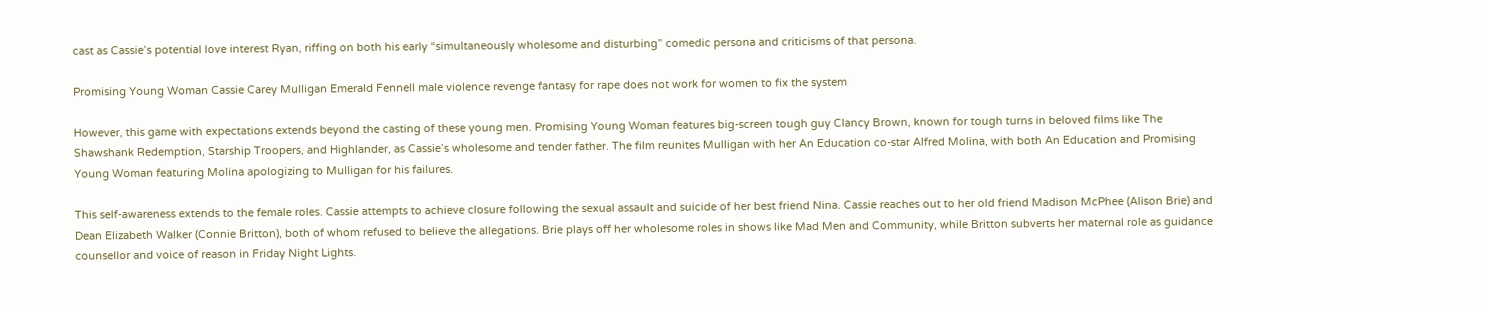cast as Cassie’s potential love interest Ryan, riffing on both his early “simultaneously wholesome and disturbing” comedic persona and criticisms of that persona.

Promising Young Woman Cassie Carey Mulligan Emerald Fennell male violence revenge fantasy for rape does not work for women to fix the system

However, this game with expectations extends beyond the casting of these young men. Promising Young Woman features big-screen tough guy Clancy Brown, known for tough turns in beloved films like The Shawshank Redemption, Starship Troopers, and Highlander, as Cassie’s wholesome and tender father. The film reunites Mulligan with her An Education co-star Alfred Molina, with both An Education and Promising Young Woman featuring Molina apologizing to Mulligan for his failures.

This self-awareness extends to the female roles. Cassie attempts to achieve closure following the sexual assault and suicide of her best friend Nina. Cassie reaches out to her old friend Madison McPhee (Alison Brie) and Dean Elizabeth Walker (Connie Britton), both of whom refused to believe the allegations. Brie plays off her wholesome roles in shows like Mad Men and Community, while Britton subverts her maternal role as guidance counsellor and voice of reason in Friday Night Lights.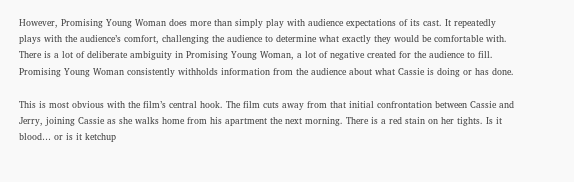However, Promising Young Woman does more than simply play with audience expectations of its cast. It repeatedly plays with the audience’s comfort, challenging the audience to determine what exactly they would be comfortable with. There is a lot of deliberate ambiguity in Promising Young Woman, a lot of negative created for the audience to fill. Promising Young Woman consistently withholds information from the audience about what Cassie is doing or has done.

This is most obvious with the film’s central hook. The film cuts away from that initial confrontation between Cassie and Jerry, joining Cassie as she walks home from his apartment the next morning. There is a red stain on her tights. Is it blood… or is it ketchup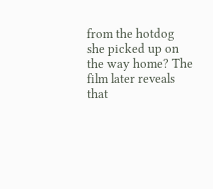from the hotdog she picked up on the way home? The film later reveals that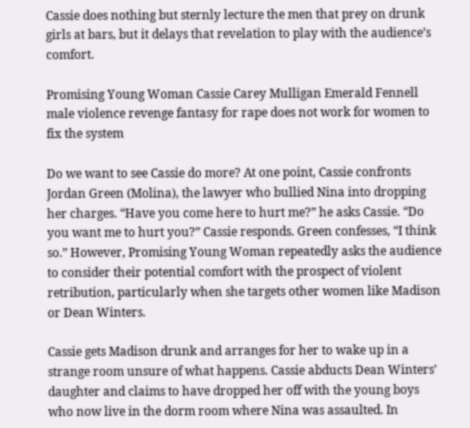Cassie does nothing but sternly lecture the men that prey on drunk girls at bars, but it delays that revelation to play with the audience’s comfort.

Promising Young Woman Cassie Carey Mulligan Emerald Fennell male violence revenge fantasy for rape does not work for women to fix the system

Do we want to see Cassie do more? At one point, Cassie confronts Jordan Green (Molina), the lawyer who bullied Nina into dropping her charges. “Have you come here to hurt me?” he asks Cassie. “Do you want me to hurt you?” Cassie responds. Green confesses, “I think so.” However, Promising Young Woman repeatedly asks the audience to consider their potential comfort with the prospect of violent retribution, particularly when she targets other women like Madison or Dean Winters.

Cassie gets Madison drunk and arranges for her to wake up in a strange room unsure of what happens. Cassie abducts Dean Winters’ daughter and claims to have dropped her off with the young boys who now live in the dorm room where Nina was assaulted. In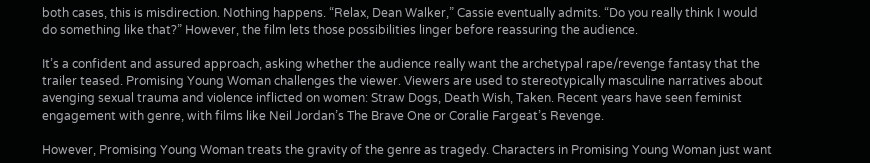both cases, this is misdirection. Nothing happens. “Relax, Dean Walker,” Cassie eventually admits. “Do you really think I would do something like that?” However, the film lets those possibilities linger before reassuring the audience.

It’s a confident and assured approach, asking whether the audience really want the archetypal rape/revenge fantasy that the trailer teased. Promising Young Woman challenges the viewer. Viewers are used to stereotypically masculine narratives about avenging sexual trauma and violence inflicted on women: Straw Dogs, Death Wish, Taken. Recent years have seen feminist engagement with genre, with films like Neil Jordan’s The Brave One or Coralie Fargeat’s Revenge.

However, Promising Young Woman treats the gravity of the genre as tragedy. Characters in Promising Young Woman just want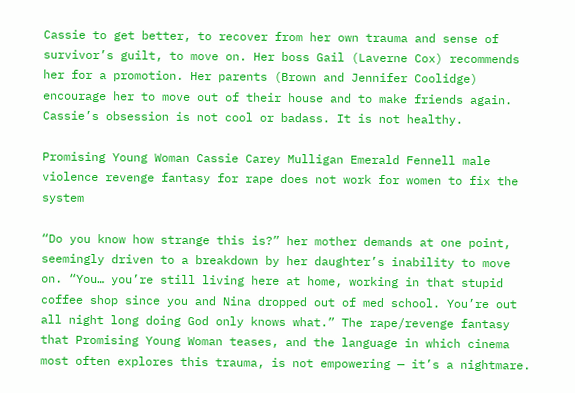Cassie to get better, to recover from her own trauma and sense of survivor’s guilt, to move on. Her boss Gail (Laverne Cox) recommends her for a promotion. Her parents (Brown and Jennifer Coolidge) encourage her to move out of their house and to make friends again. Cassie’s obsession is not cool or badass. It is not healthy.

Promising Young Woman Cassie Carey Mulligan Emerald Fennell male violence revenge fantasy for rape does not work for women to fix the system

“Do you know how strange this is?” her mother demands at one point, seemingly driven to a breakdown by her daughter’s inability to move on. “You… you’re still living here at home, working in that stupid coffee shop since you and Nina dropped out of med school. You’re out all night long doing God only knows what.” The rape/revenge fantasy that Promising Young Woman teases, and the language in which cinema most often explores this trauma, is not empowering — it’s a nightmare.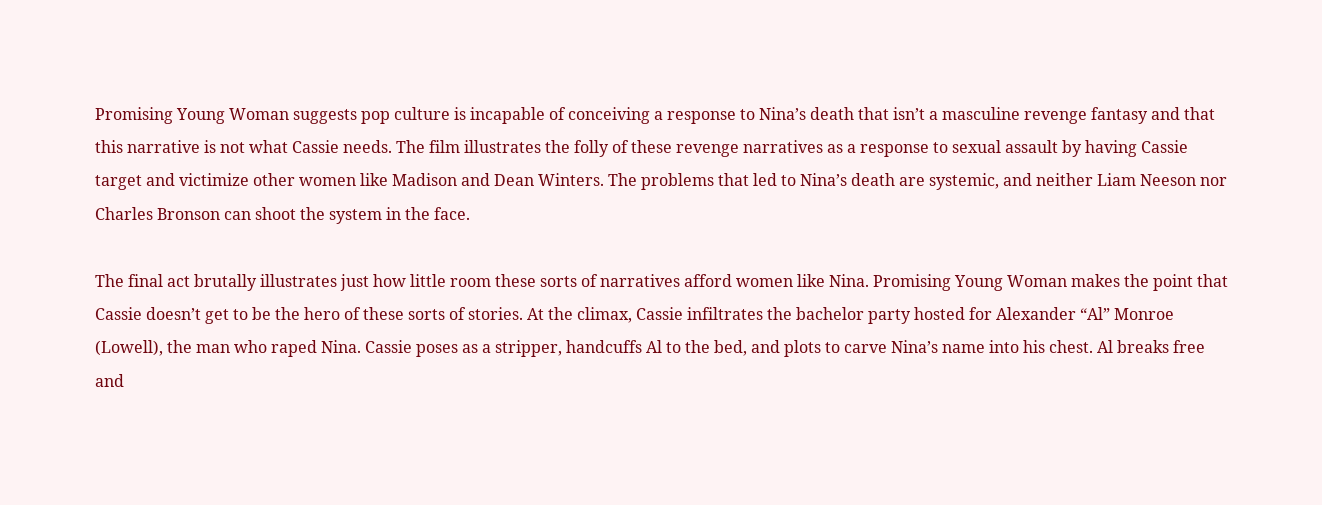Promising Young Woman suggests pop culture is incapable of conceiving a response to Nina’s death that isn’t a masculine revenge fantasy and that this narrative is not what Cassie needs. The film illustrates the folly of these revenge narratives as a response to sexual assault by having Cassie target and victimize other women like Madison and Dean Winters. The problems that led to Nina’s death are systemic, and neither Liam Neeson nor Charles Bronson can shoot the system in the face.

The final act brutally illustrates just how little room these sorts of narratives afford women like Nina. Promising Young Woman makes the point that Cassie doesn’t get to be the hero of these sorts of stories. At the climax, Cassie infiltrates the bachelor party hosted for Alexander “Al” Monroe (Lowell), the man who raped Nina. Cassie poses as a stripper, handcuffs Al to the bed, and plots to carve Nina’s name into his chest. Al breaks free and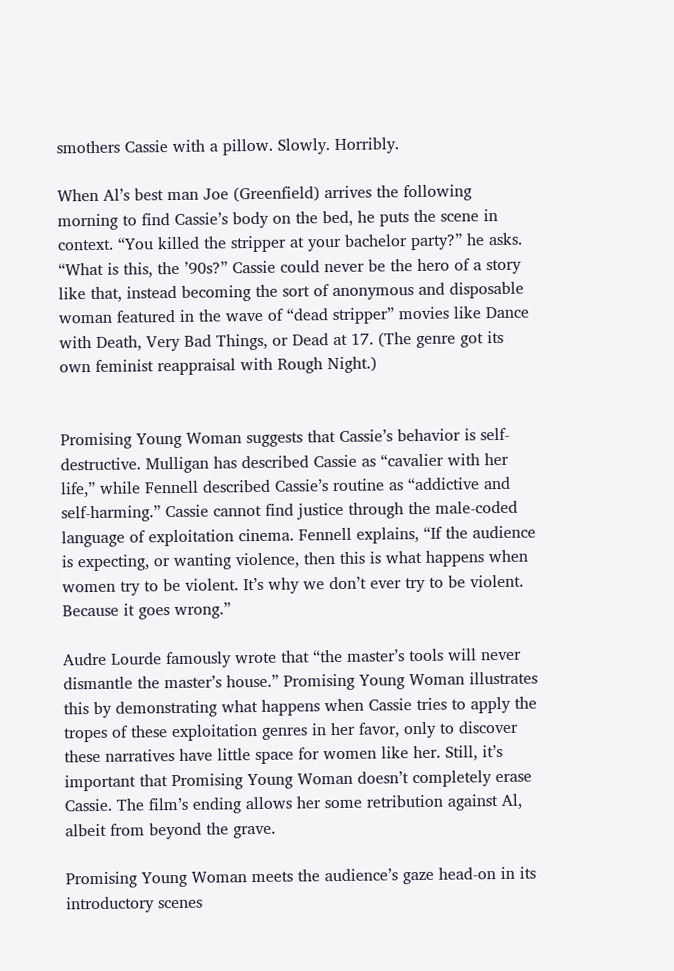smothers Cassie with a pillow. Slowly. Horribly.

When Al’s best man Joe (Greenfield) arrives the following morning to find Cassie’s body on the bed, he puts the scene in context. “You killed the stripper at your bachelor party?” he asks. “What is this, the ’90s?” Cassie could never be the hero of a story like that, instead becoming the sort of anonymous and disposable woman featured in the wave of “dead stripper” movies like Dance with Death, Very Bad Things, or Dead at 17. (The genre got its own feminist reappraisal with Rough Night.)


Promising Young Woman suggests that Cassie’s behavior is self-destructive. Mulligan has described Cassie as “cavalier with her life,” while Fennell described Cassie’s routine as “addictive and self-harming.” Cassie cannot find justice through the male-coded language of exploitation cinema. Fennell explains, “If the audience is expecting, or wanting violence, then this is what happens when women try to be violent. It’s why we don’t ever try to be violent. Because it goes wrong.”

Audre Lourde famously wrote that “the master’s tools will never dismantle the master’s house.” Promising Young Woman illustrates this by demonstrating what happens when Cassie tries to apply the tropes of these exploitation genres in her favor, only to discover these narratives have little space for women like her. Still, it’s important that Promising Young Woman doesn’t completely erase Cassie. The film’s ending allows her some retribution against Al, albeit from beyond the grave.

Promising Young Woman meets the audience’s gaze head-on in its introductory scenes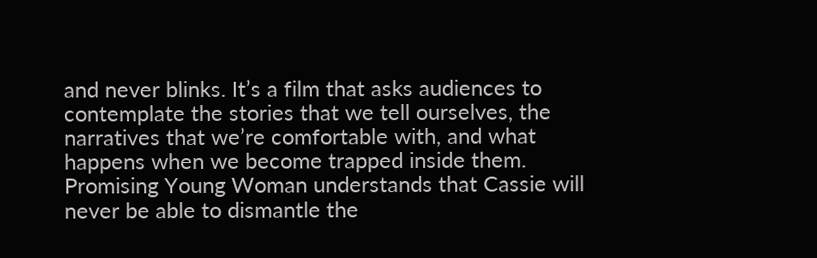and never blinks. It’s a film that asks audiences to contemplate the stories that we tell ourselves, the narratives that we’re comfortable with, and what happens when we become trapped inside them. Promising Young Woman understands that Cassie will never be able to dismantle the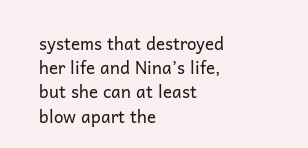systems that destroyed her life and Nina’s life, but she can at least blow apart the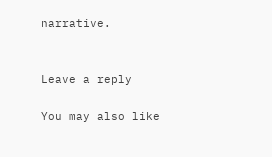narrative.


Leave a reply

You may also like